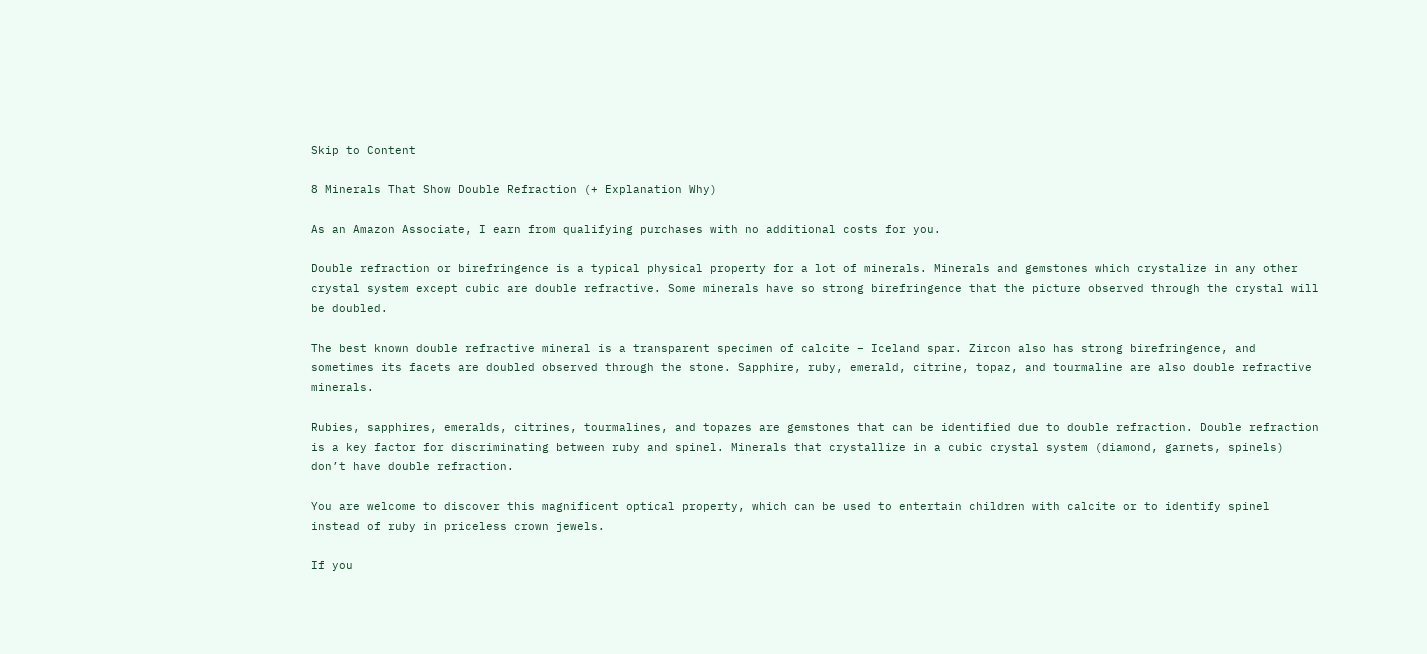Skip to Content

8 Minerals That Show Double Refraction (+ Explanation Why)

As an Amazon Associate, I earn from qualifying purchases with no additional costs for you.

Double refraction or birefringence is a typical physical property for a lot of minerals. Minerals and gemstones which crystalize in any other crystal system except cubic are double refractive. Some minerals have so strong birefringence that the picture observed through the crystal will be doubled.

The best known double refractive mineral is a transparent specimen of calcite – Iceland spar. Zircon also has strong birefringence, and sometimes its facets are doubled observed through the stone. Sapphire, ruby, emerald, citrine, topaz, and tourmaline are also double refractive minerals.

Rubies, sapphires, emeralds, citrines, tourmalines, and topazes are gemstones that can be identified due to double refraction. Double refraction is a key factor for discriminating between ruby and spinel. Minerals that crystallize in a cubic crystal system (diamond, garnets, spinels) don’t have double refraction.

You are welcome to discover this magnificent optical property, which can be used to entertain children with calcite or to identify spinel instead of ruby in priceless crown jewels.

If you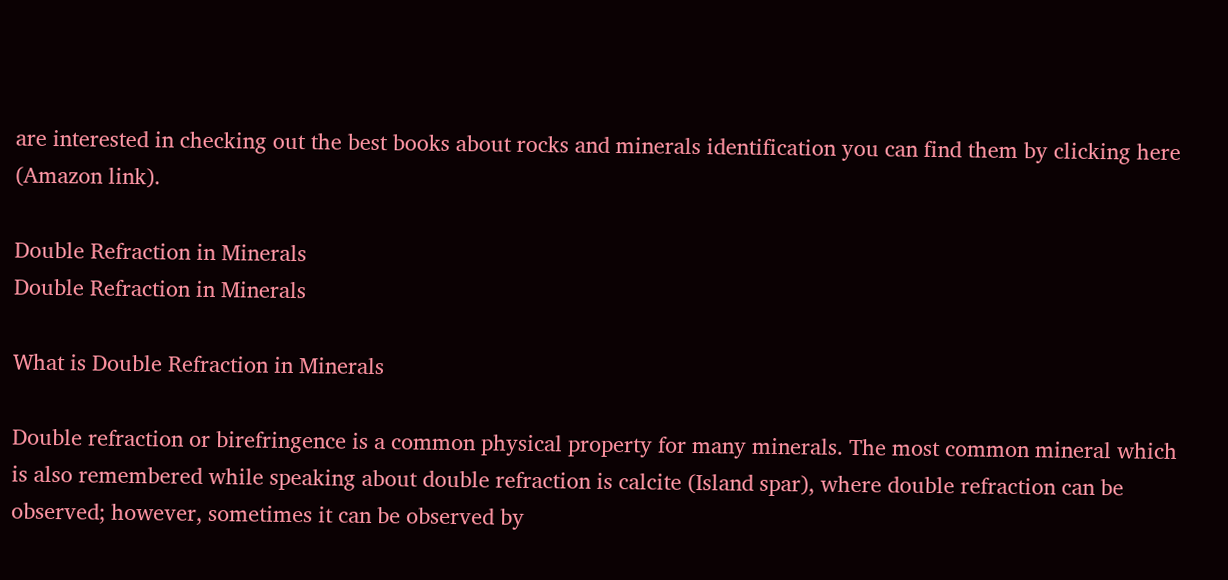are interested in checking out the best books about rocks and minerals identification you can find them by clicking here (Amazon link).

Double Refraction in Minerals
Double Refraction in Minerals

What is Double Refraction in Minerals

Double refraction or birefringence is a common physical property for many minerals. The most common mineral which is also remembered while speaking about double refraction is calcite (Island spar), where double refraction can be observed; however, sometimes it can be observed by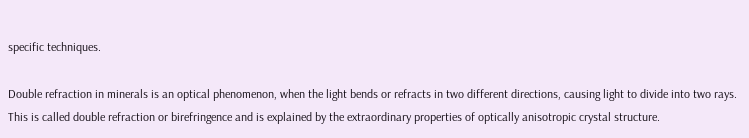specific techniques.

Double refraction in minerals is an optical phenomenon, when the light bends or refracts in two different directions, causing light to divide into two rays. This is called double refraction or birefringence and is explained by the extraordinary properties of optically anisotropic crystal structure.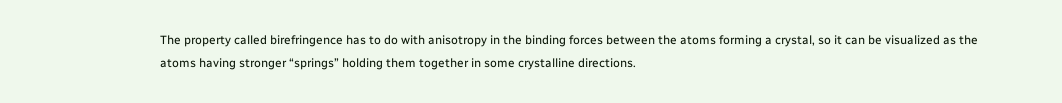The property called birefringence has to do with anisotropy in the binding forces between the atoms forming a crystal, so it can be visualized as the atoms having stronger “springs” holding them together in some crystalline directions.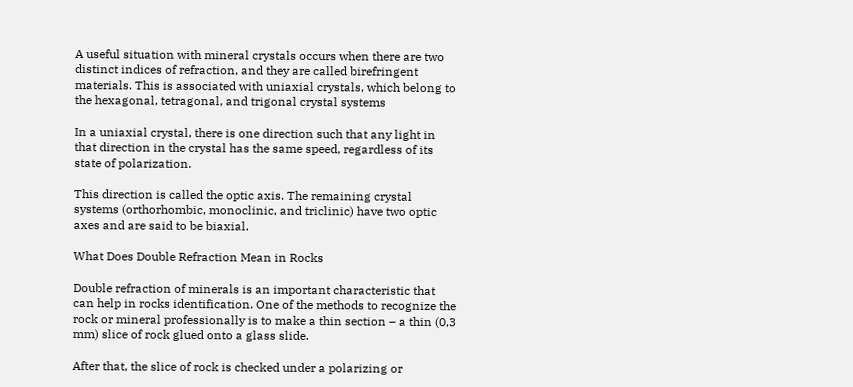A useful situation with mineral crystals occurs when there are two distinct indices of refraction, and they are called birefringent materials. This is associated with uniaxial crystals, which belong to the hexagonal, tetragonal, and trigonal crystal systems

In a uniaxial crystal, there is one direction such that any light in that direction in the crystal has the same speed, regardless of its state of polarization.

This direction is called the optic axis. The remaining crystal systems (orthorhombic, monoclinic, and triclinic) have two optic axes and are said to be biaxial.

What Does Double Refraction Mean in Rocks

Double refraction of minerals is an important characteristic that can help in rocks identification. One of the methods to recognize the rock or mineral professionally is to make a thin section – a thin (0,3 mm) slice of rock glued onto a glass slide.

After that, the slice of rock is checked under a polarizing or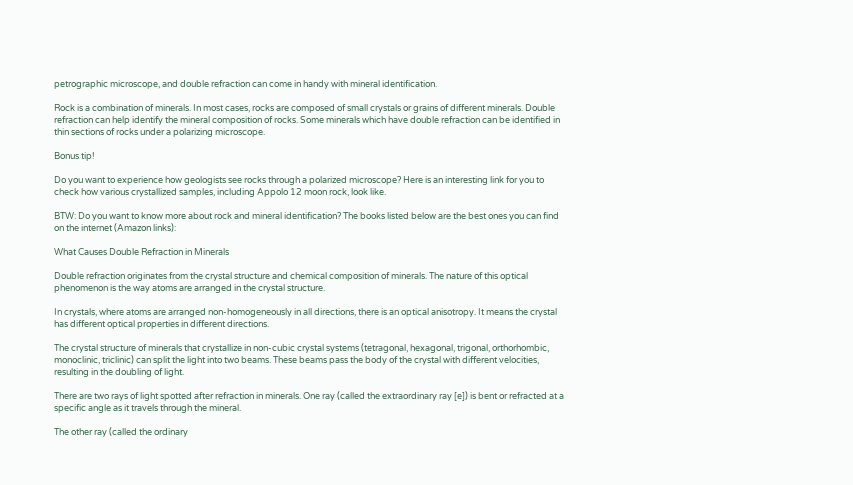petrographic microscope, and double refraction can come in handy with mineral identification.

Rock is a combination of minerals. In most cases, rocks are composed of small crystals or grains of different minerals. Double refraction can help identify the mineral composition of rocks. Some minerals which have double refraction can be identified in thin sections of rocks under a polarizing microscope.

Bonus tip!

Do you want to experience how geologists see rocks through a polarized microscope? Here is an interesting link for you to check how various crystallized samples, including Appolo 12 moon rock, look like.

BTW: Do you want to know more about rock and mineral identification? The books listed below are the best ones you can find on the internet (Amazon links):

What Causes Double Refraction in Minerals

Double refraction originates from the crystal structure and chemical composition of minerals. The nature of this optical phenomenon is the way atoms are arranged in the crystal structure.

In crystals, where atoms are arranged non-homogeneously in all directions, there is an optical anisotropy. It means the crystal has different optical properties in different directions.

The crystal structure of minerals that crystallize in non-cubic crystal systems (tetragonal, hexagonal, trigonal, orthorhombic, monoclinic, triclinic) can split the light into two beams. These beams pass the body of the crystal with different velocities, resulting in the doubling of light.

There are two rays of light spotted after refraction in minerals. One ray (called the extraordinary ray [e]) is bent or refracted at a specific angle as it travels through the mineral.

The other ray (called the ordinary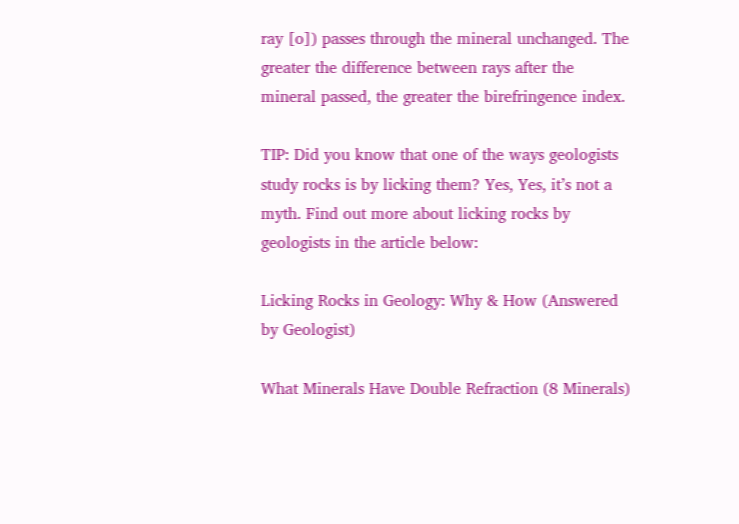ray [o]) passes through the mineral unchanged. The greater the difference between rays after the mineral passed, the greater the birefringence index.

TIP: Did you know that one of the ways geologists study rocks is by licking them? Yes, Yes, it’s not a myth. Find out more about licking rocks by geologists in the article below:

Licking Rocks in Geology: Why & How (Answered by Geologist)

What Minerals Have Double Refraction (8 Minerals)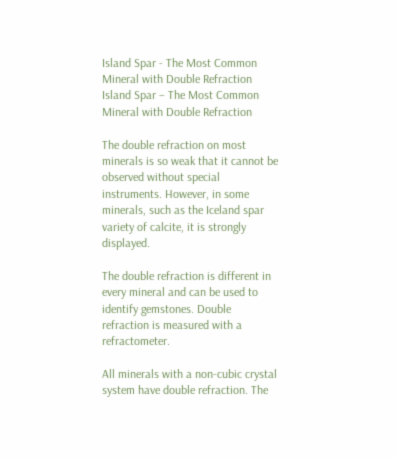Island Spar - The Most Common Mineral with Double Refraction
Island Spar – The Most Common Mineral with Double Refraction

The double refraction on most minerals is so weak that it cannot be observed without special instruments. However, in some minerals, such as the Iceland spar variety of calcite, it is strongly displayed.

The double refraction is different in every mineral and can be used to identify gemstones. Double refraction is measured with a refractometer.

All minerals with a non-cubic crystal system have double refraction. The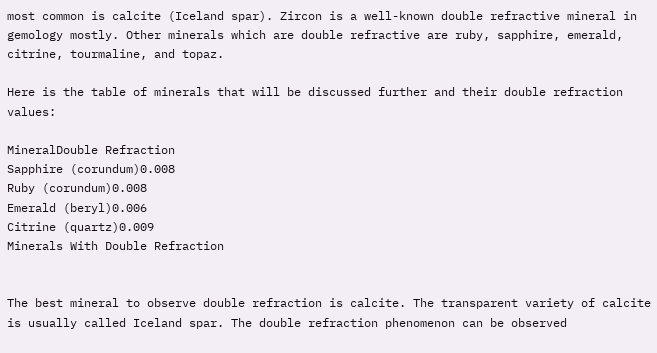most common is calcite (Iceland spar). Zircon is a well-known double refractive mineral in gemology mostly. Other minerals which are double refractive are ruby, sapphire, emerald, citrine, tourmaline, and topaz.

Here is the table of minerals that will be discussed further and their double refraction values:

MineralDouble Refraction
Sapphire (corundum)0.008
Ruby (corundum)0.008
Emerald (beryl)0.006
Citrine (quartz)0.009
Minerals With Double Refraction


The best mineral to observe double refraction is calcite. The transparent variety of calcite is usually called Iceland spar. The double refraction phenomenon can be observed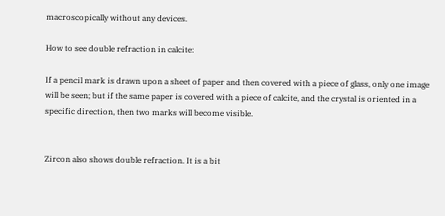macroscopically without any devices.

How to see double refraction in calcite:

If a pencil mark is drawn upon a sheet of paper and then covered with a piece of glass, only one image will be seen; but if the same paper is covered with a piece of calcite, and the crystal is oriented in a specific direction, then two marks will become visible.


Zircon also shows double refraction. It is a bit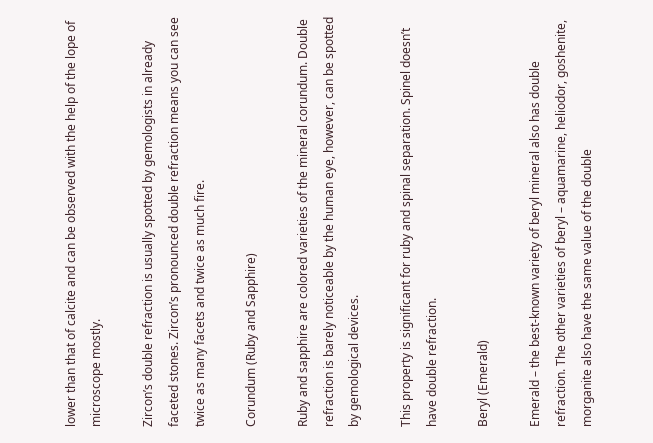lower than that of calcite and can be observed with the help of the lope of microscope mostly.

Zircon’s double refraction is usually spotted by gemologists in already faceted stones. Zircon’s pronounced double refraction means you can see twice as many facets and twice as much fire.

Corundum (Ruby and Sapphire)

Ruby and sapphire are colored varieties of the mineral corundum. Double refraction is barely noticeable by the human eye, however, can be spotted by gemological devices.

This property is significant for ruby and spinal separation. Spinel doesn’t have double refraction.

Beryl (Emerald)

Emerald – the best-known variety of beryl mineral also has double refraction. The other varieties of beryl – aquamarine, heliodor, goshenite, morganite also have the same value of the double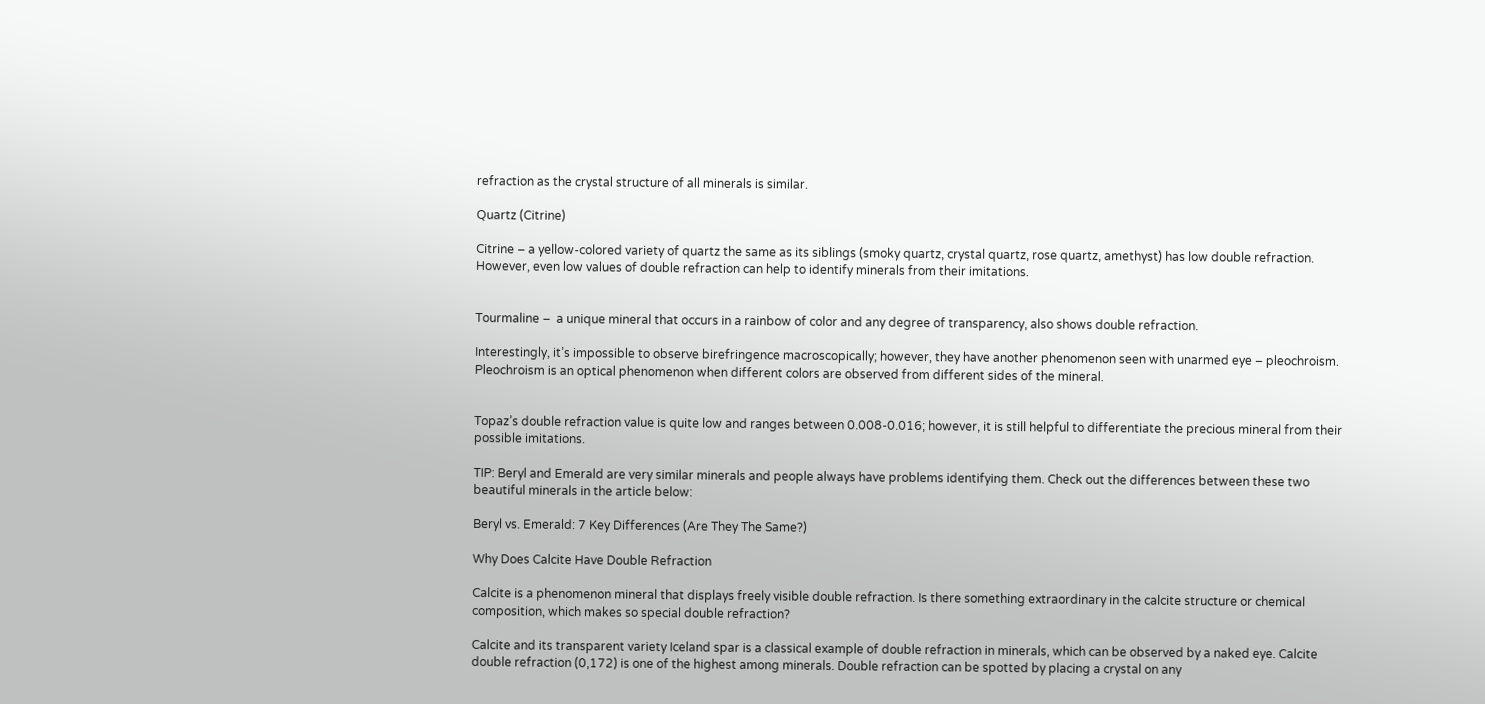refraction as the crystal structure of all minerals is similar.

Quartz (Citrine)

Citrine – a yellow-colored variety of quartz the same as its siblings (smoky quartz, crystal quartz, rose quartz, amethyst) has low double refraction. However, even low values of double refraction can help to identify minerals from their imitations.


Tourmaline –  a unique mineral that occurs in a rainbow of color and any degree of transparency, also shows double refraction.

Interestingly, it’s impossible to observe birefringence macroscopically; however, they have another phenomenon seen with unarmed eye – pleochroism. Pleochroism is an optical phenomenon when different colors are observed from different sides of the mineral.


Topaz’s double refraction value is quite low and ranges between 0.008-0.016; however, it is still helpful to differentiate the precious mineral from their possible imitations.

TIP: Beryl and Emerald are very similar minerals and people always have problems identifying them. Check out the differences between these two beautiful minerals in the article below:

Beryl vs. Emerald: 7 Key Differences (Are They The Same?)

Why Does Calcite Have Double Refraction

Calcite is a phenomenon mineral that displays freely visible double refraction. Is there something extraordinary in the calcite structure or chemical composition, which makes so special double refraction?

Calcite and its transparent variety Iceland spar is a classical example of double refraction in minerals, which can be observed by a naked eye. Calcite double refraction (0,172) is one of the highest among minerals. Double refraction can be spotted by placing a crystal on any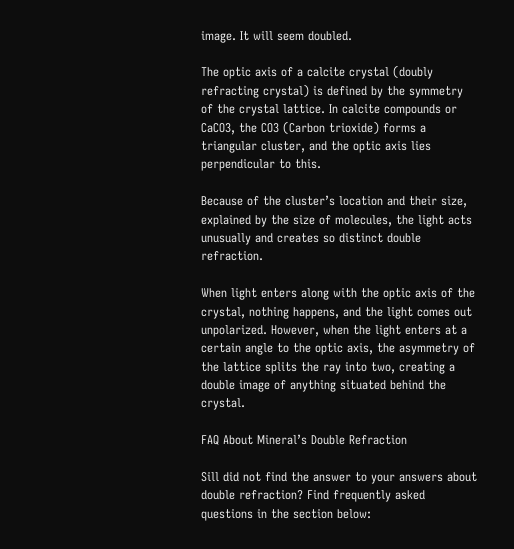image. It will seem doubled.

The optic axis of a calcite crystal (doubly refracting crystal) is defined by the symmetry of the crystal lattice. In calcite compounds or CaCO3, the CO3 (Carbon trioxide) forms a triangular cluster, and the optic axis lies perpendicular to this.

Because of the cluster’s location and their size, explained by the size of molecules, the light acts unusually and creates so distinct double refraction.

When light enters along with the optic axis of the crystal, nothing happens, and the light comes out unpolarized. However, when the light enters at a certain angle to the optic axis, the asymmetry of the lattice splits the ray into two, creating a double image of anything situated behind the crystal.

FAQ About Mineral’s Double Refraction

Sill did not find the answer to your answers about double refraction? Find frequently asked questions in the section below: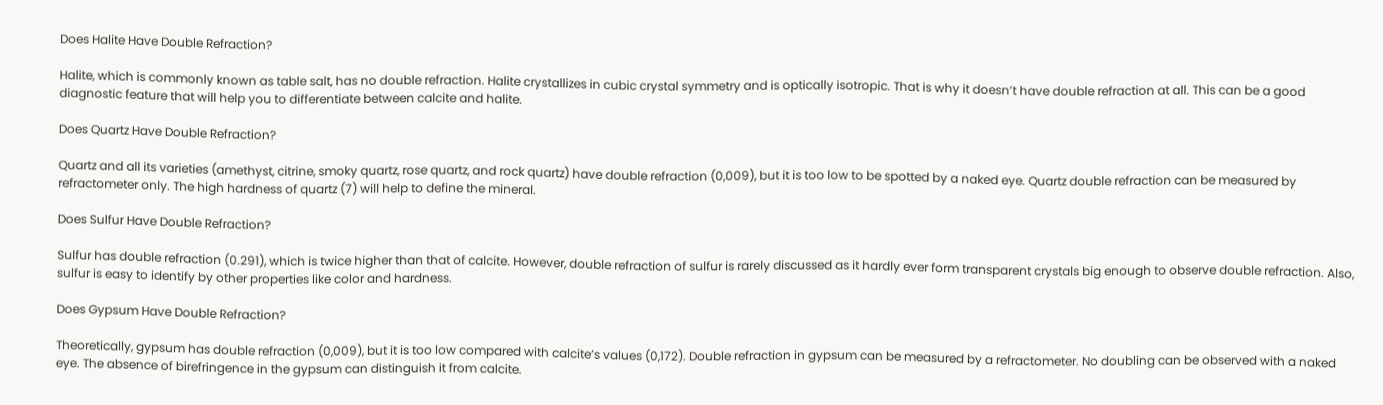Does Halite Have Double Refraction?

Halite, which is commonly known as table salt, has no double refraction. Halite crystallizes in cubic crystal symmetry and is optically isotropic. That is why it doesn’t have double refraction at all. This can be a good diagnostic feature that will help you to differentiate between calcite and halite.

Does Quartz Have Double Refraction?

Quartz and all its varieties (amethyst, citrine, smoky quartz, rose quartz, and rock quartz) have double refraction (0,009), but it is too low to be spotted by a naked eye. Quartz double refraction can be measured by refractometer only. The high hardness of quartz (7) will help to define the mineral.

Does Sulfur Have Double Refraction?

Sulfur has double refraction (0.291), which is twice higher than that of calcite. However, double refraction of sulfur is rarely discussed as it hardly ever form transparent crystals big enough to observe double refraction. Also, sulfur is easy to identify by other properties like color and hardness.

Does Gypsum Have Double Refraction?

Theoretically, gypsum has double refraction (0,009), but it is too low compared with calcite’s values (0,172). Double refraction in gypsum can be measured by a refractometer. No doubling can be observed with a naked eye. The absence of birefringence in the gypsum can distinguish it from calcite.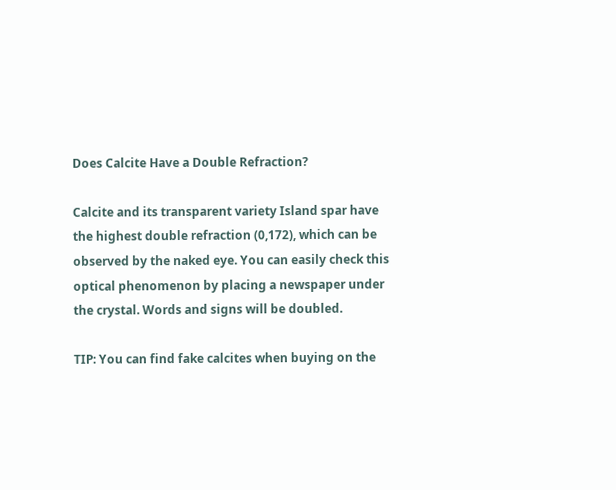Does Calcite Have a Double Refraction?

Calcite and its transparent variety Island spar have the highest double refraction (0,172), which can be observed by the naked eye. You can easily check this optical phenomenon by placing a newspaper under the crystal. Words and signs will be doubled.

TIP: You can find fake calcites when buying on the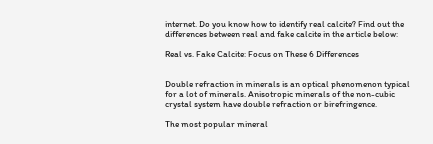internet. Do you know how to identify real calcite? Find out the differences between real and fake calcite in the article below:

Real vs. Fake Calcite: Focus on These 6 Differences


Double refraction in minerals is an optical phenomenon typical for a lot of minerals. Anisotropic minerals of the non-cubic crystal system have double refraction or birefringence.

The most popular mineral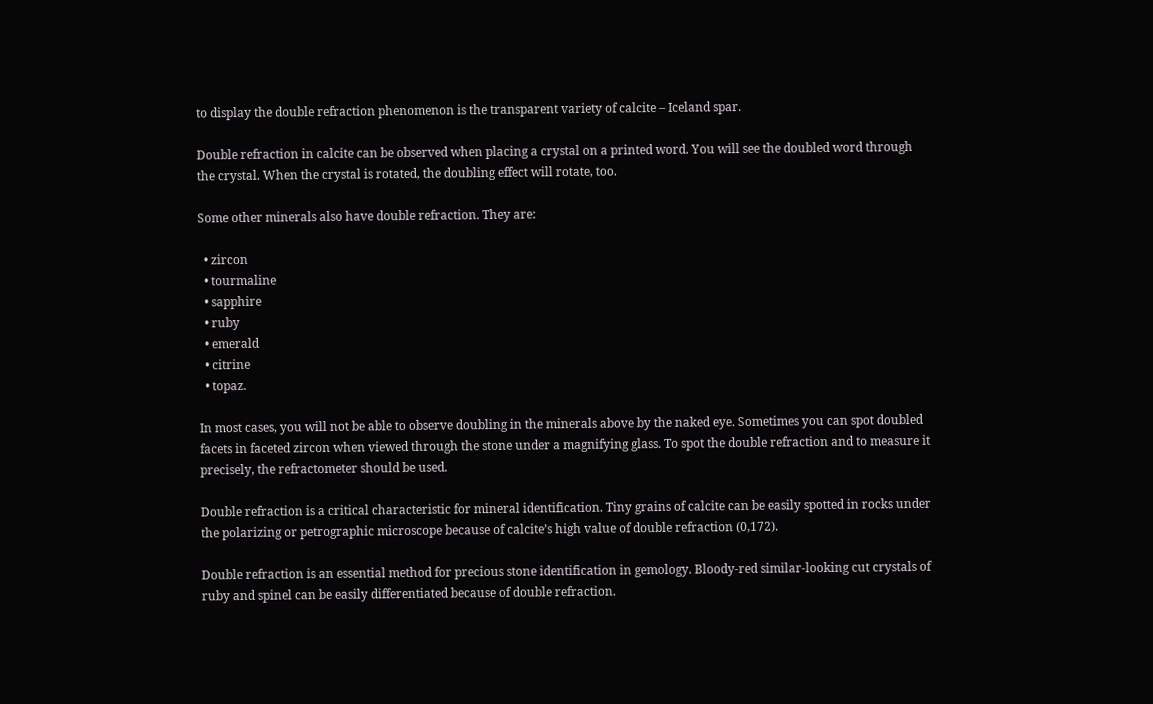to display the double refraction phenomenon is the transparent variety of calcite – Iceland spar.

Double refraction in calcite can be observed when placing a crystal on a printed word. You will see the doubled word through the crystal. When the crystal is rotated, the doubling effect will rotate, too.

Some other minerals also have double refraction. They are:

  • zircon
  • tourmaline
  • sapphire
  • ruby
  • emerald
  • citrine
  • topaz.

In most cases, you will not be able to observe doubling in the minerals above by the naked eye. Sometimes you can spot doubled facets in faceted zircon when viewed through the stone under a magnifying glass. To spot the double refraction and to measure it precisely, the refractometer should be used.

Double refraction is a critical characteristic for mineral identification. Tiny grains of calcite can be easily spotted in rocks under the polarizing or petrographic microscope because of calcite’s high value of double refraction (0,172).

Double refraction is an essential method for precious stone identification in gemology. Bloody-red similar-looking cut crystals of ruby and spinel can be easily differentiated because of double refraction.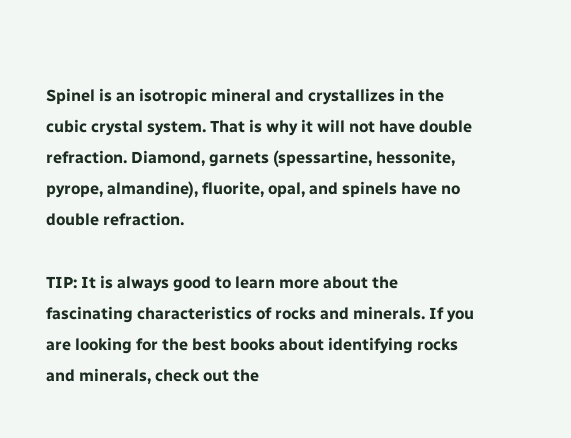Spinel is an isotropic mineral and crystallizes in the cubic crystal system. That is why it will not have double refraction. Diamond, garnets (spessartine, hessonite, pyrope, almandine), fluorite, opal, and spinels have no double refraction.

TIP: It is always good to learn more about the fascinating characteristics of rocks and minerals. If you are looking for the best books about identifying rocks and minerals, check out the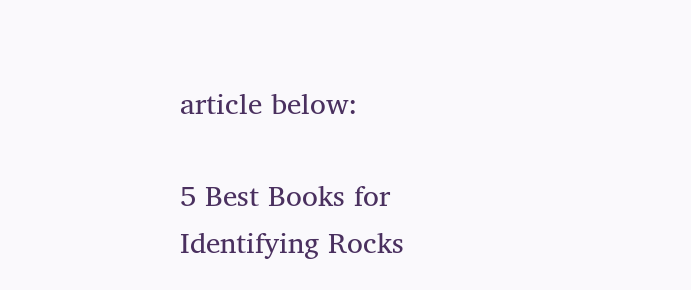article below:

5 Best Books for Identifying Rocks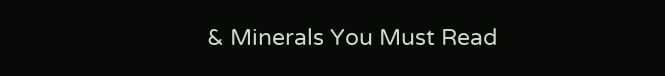& Minerals You Must Read